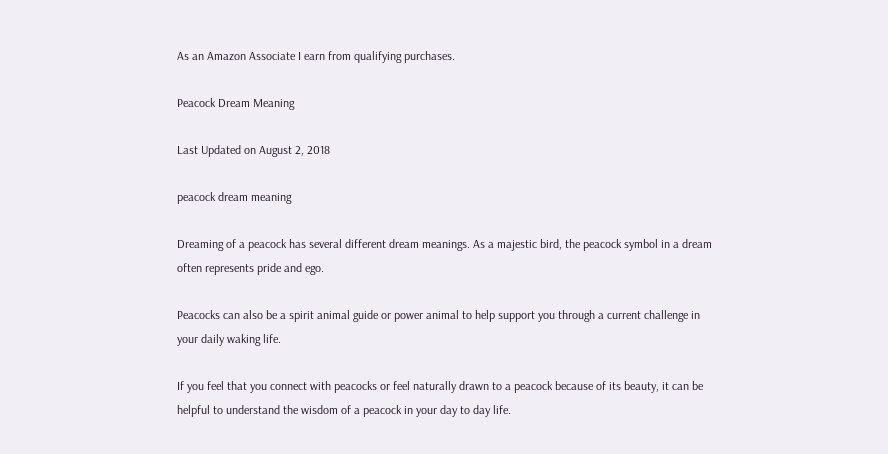As an Amazon Associate I earn from qualifying purchases.

Peacock Dream Meaning

Last Updated on August 2, 2018

peacock dream meaning

Dreaming of a peacock has several different dream meanings. As a majestic bird, the peacock symbol in a dream often represents pride and ego.

Peacocks can also be a spirit animal guide or power animal to help support you through a current challenge in your daily waking life.

If you feel that you connect with peacocks or feel naturally drawn to a peacock because of its beauty, it can be helpful to understand the wisdom of a peacock in your day to day life.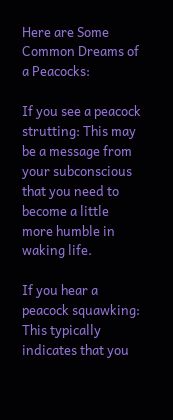Here are Some Common Dreams of a Peacocks:

If you see a peacock strutting: This may be a message from your subconscious that you need to become a little more humble in waking life.

If you hear a peacock squawking: This typically indicates that you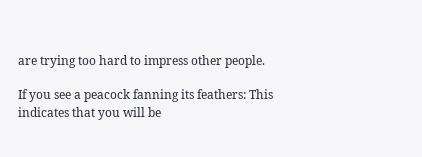are trying too hard to impress other people.

If you see a peacock fanning its feathers: This indicates that you will be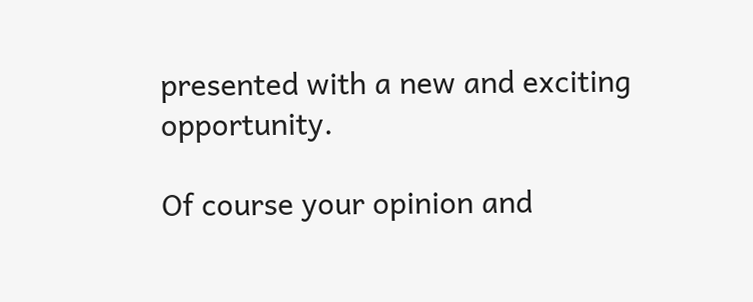presented with a new and exciting opportunity.

Of course your opinion and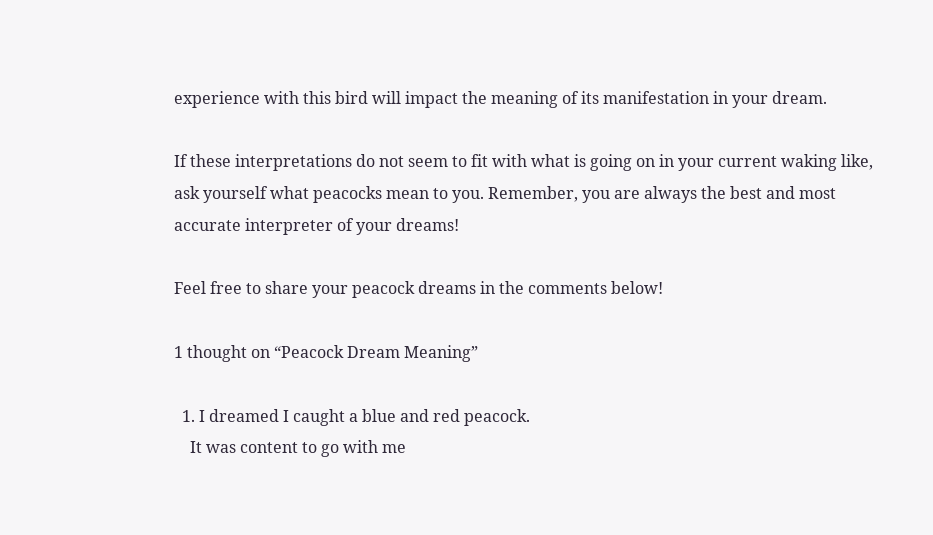experience with this bird will impact the meaning of its manifestation in your dream.

If these interpretations do not seem to fit with what is going on in your current waking like, ask yourself what peacocks mean to you. Remember, you are always the best and most accurate interpreter of your dreams!

Feel free to share your peacock dreams in the comments below!

1 thought on “Peacock Dream Meaning”

  1. I dreamed I caught a blue and red peacock.
    It was content to go with me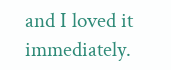and I loved it immediately.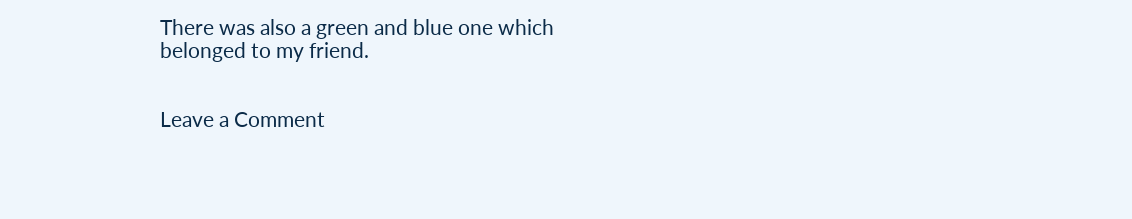There was also a green and blue one which belonged to my friend.


Leave a Comment